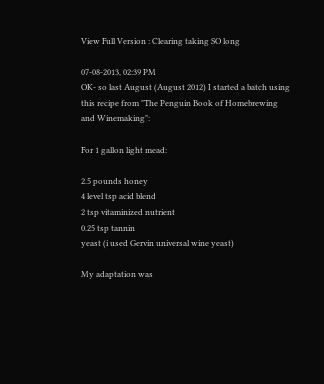View Full Version : Clearing taking SO long

07-08-2013, 02:39 PM
OK- so last August (August 2012) I started a batch using this recipe from "The Penguin Book of Homebrewing and Winemaking":

For 1 gallon light mead:

2.5 pounds honey
4 level tsp acid blend
2 tsp vitaminized nutrient
0.25 tsp tannin
yeast (i used Gervin universal wine yeast)

My adaptation was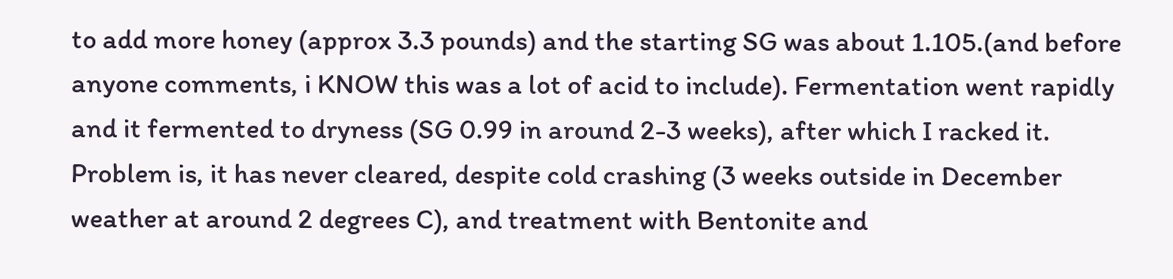to add more honey (approx 3.3 pounds) and the starting SG was about 1.105.(and before anyone comments, i KNOW this was a lot of acid to include). Fermentation went rapidly and it fermented to dryness (SG 0.99 in around 2-3 weeks), after which I racked it. Problem is, it has never cleared, despite cold crashing (3 weeks outside in December weather at around 2 degrees C), and treatment with Bentonite and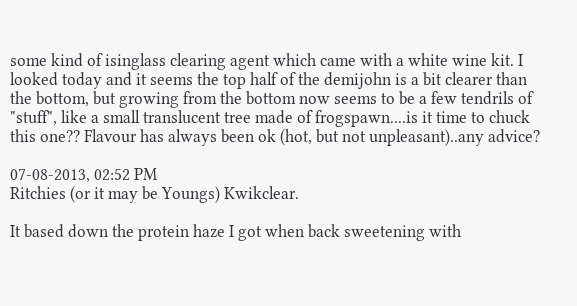some kind of isinglass clearing agent which came with a white wine kit. I looked today and it seems the top half of the demijohn is a bit clearer than the bottom, but growing from the bottom now seems to be a few tendrils of "stuff", like a small translucent tree made of frogspawn....is it time to chuck this one?? Flavour has always been ok (hot, but not unpleasant)..any advice?

07-08-2013, 02:52 PM
Ritchies (or it may be Youngs) Kwikclear.

It based down the protein haze I got when back sweetening with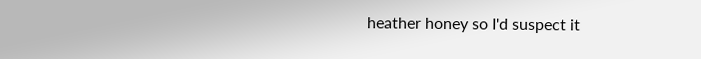heather honey so I'd suspect it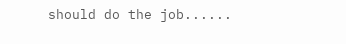should do the job......